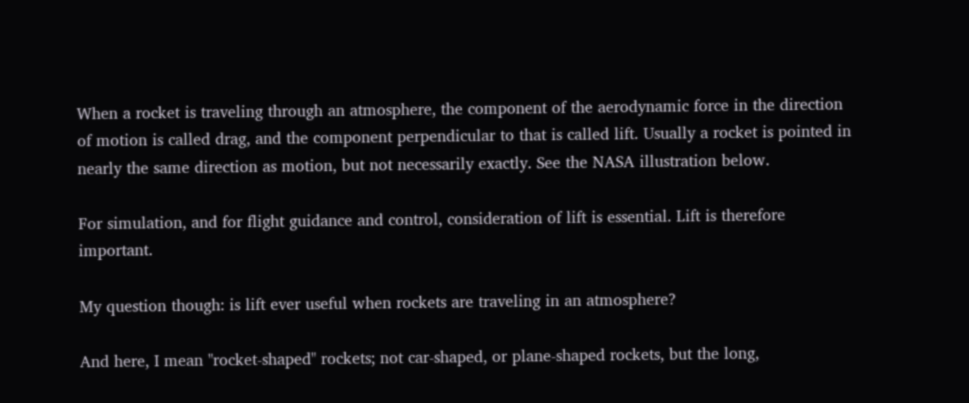When a rocket is traveling through an atmosphere, the component of the aerodynamic force in the direction of motion is called drag, and the component perpendicular to that is called lift. Usually a rocket is pointed in nearly the same direction as motion, but not necessarily exactly. See the NASA illustration below.

For simulation, and for flight guidance and control, consideration of lift is essential. Lift is therefore important.

My question though: is lift ever useful when rockets are traveling in an atmosphere?

And here, I mean "rocket-shaped" rockets; not car-shaped, or plane-shaped rockets, but the long,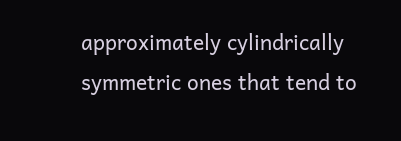approximately cylindrically symmetric ones that tend to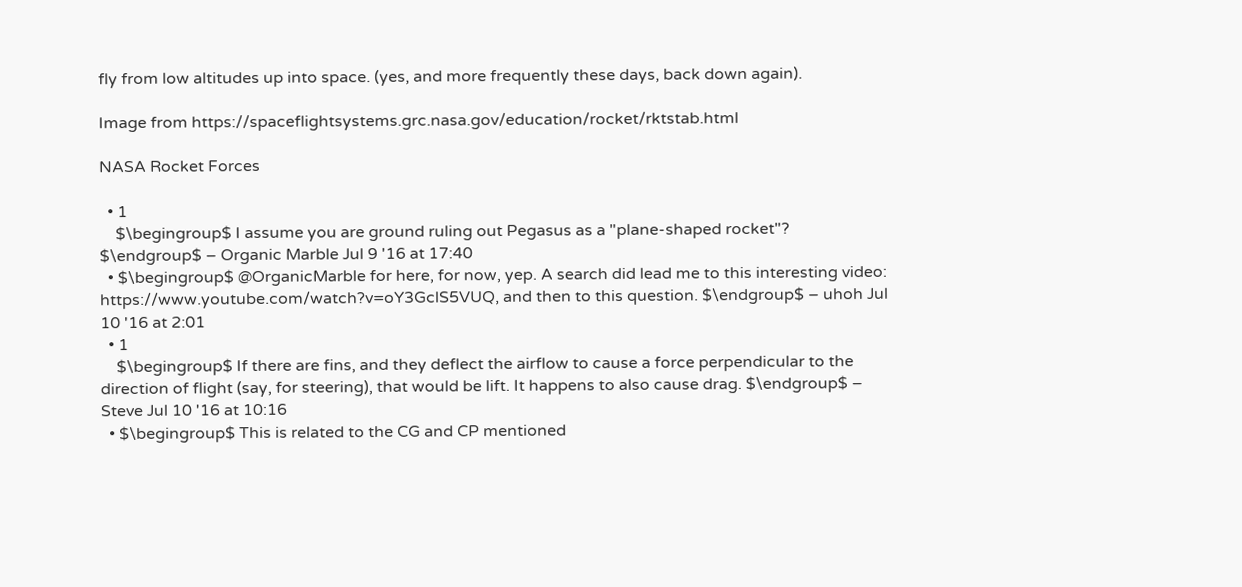fly from low altitudes up into space. (yes, and more frequently these days, back down again).

Image from https://spaceflightsystems.grc.nasa.gov/education/rocket/rktstab.html

NASA Rocket Forces

  • 1
    $\begingroup$ I assume you are ground ruling out Pegasus as a "plane-shaped rocket"? $\endgroup$ – Organic Marble Jul 9 '16 at 17:40
  • $\begingroup$ @OrganicMarble for here, for now, yep. A search did lead me to this interesting video: https://www.youtube.com/watch?v=oY3GclS5VUQ, and then to this question. $\endgroup$ – uhoh Jul 10 '16 at 2:01
  • 1
    $\begingroup$ If there are fins, and they deflect the airflow to cause a force perpendicular to the direction of flight (say, for steering), that would be lift. It happens to also cause drag. $\endgroup$ – Steve Jul 10 '16 at 10:16
  • $\begingroup$ This is related to the CG and CP mentioned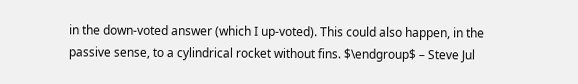in the down-voted answer (which I up-voted). This could also happen, in the passive sense, to a cylindrical rocket without fins. $\endgroup$ – Steve Jul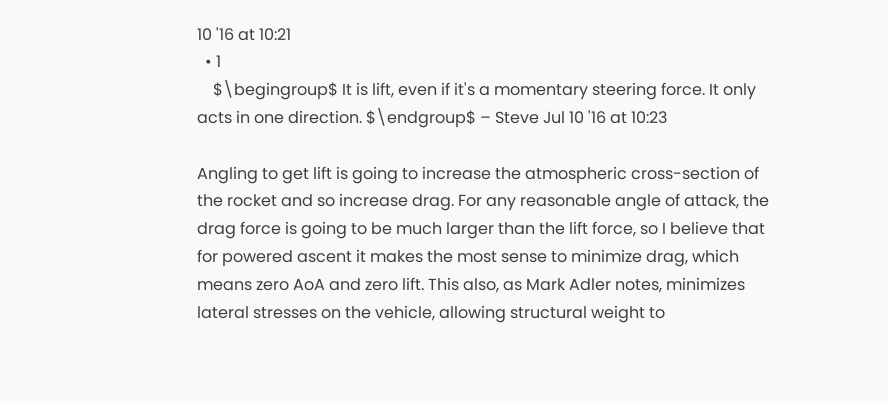10 '16 at 10:21
  • 1
    $\begingroup$ It is lift, even if it's a momentary steering force. It only acts in one direction. $\endgroup$ – Steve Jul 10 '16 at 10:23

Angling to get lift is going to increase the atmospheric cross-section of the rocket and so increase drag. For any reasonable angle of attack, the drag force is going to be much larger than the lift force, so I believe that for powered ascent it makes the most sense to minimize drag, which means zero AoA and zero lift. This also, as Mark Adler notes, minimizes lateral stresses on the vehicle, allowing structural weight to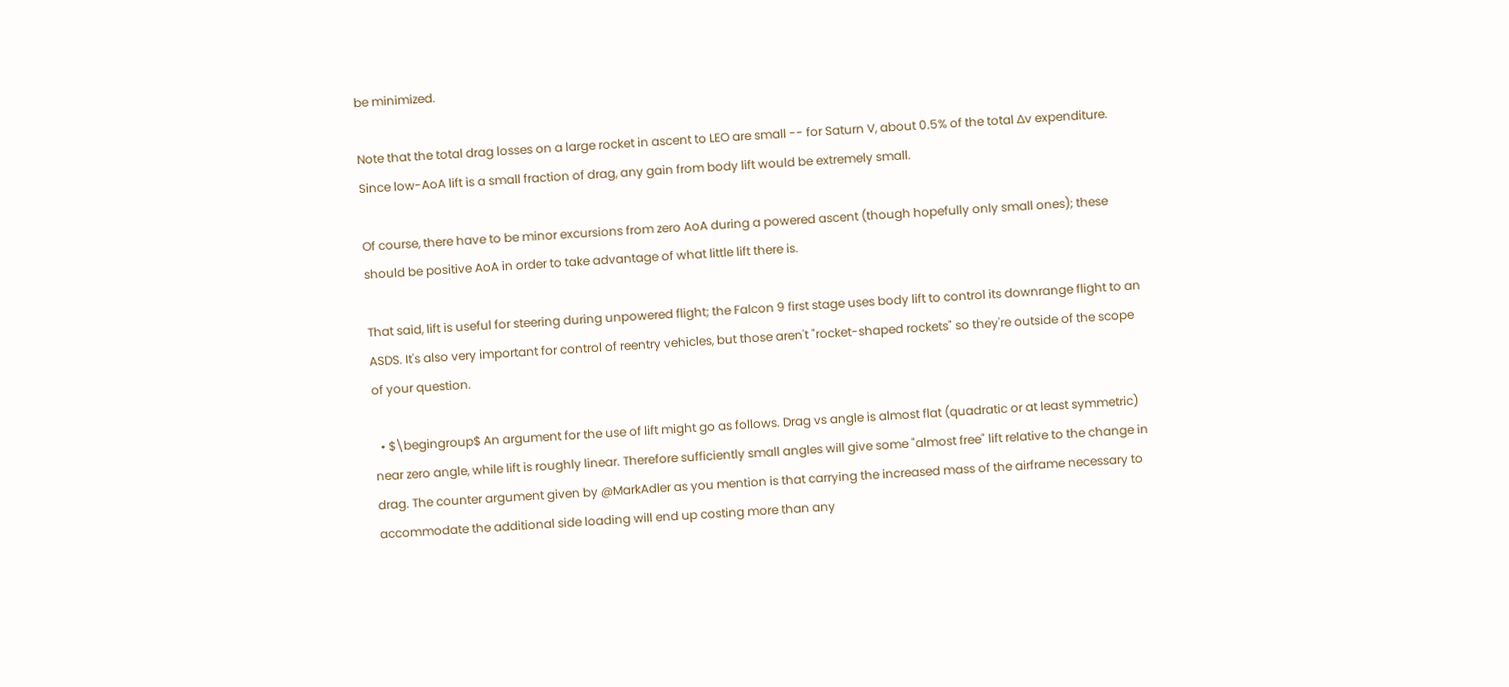be minimized.

Note that the total drag losses on a large rocket in ascent to LEO are small -- for Saturn V, about 0.5% of the total ∆v expenditure. Since low-AoA lift is a small fraction of drag, any gain from body lift would be extremely small.

Of course, there have to be minor excursions from zero AoA during a powered ascent (though hopefully only small ones); these should be positive AoA in order to take advantage of what little lift there is.

That said, lift is useful for steering during unpowered flight; the Falcon 9 first stage uses body lift to control its downrange flight to an ASDS. It's also very important for control of reentry vehicles, but those aren't "rocket-shaped rockets" so they're outside of the scope of your question.

  • $\begingroup$ An argument for the use of lift might go as follows. Drag vs angle is almost flat (quadratic or at least symmetric) near zero angle, while lift is roughly linear. Therefore sufficiently small angles will give some "almost free" lift relative to the change in drag. The counter argument given by @MarkAdler as you mention is that carrying the increased mass of the airframe necessary to accommodate the additional side loading will end up costing more than any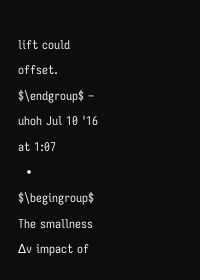lift could offset. $\endgroup$ – uhoh Jul 10 '16 at 1:07
  • $\begingroup$ The smallness ∆v impact of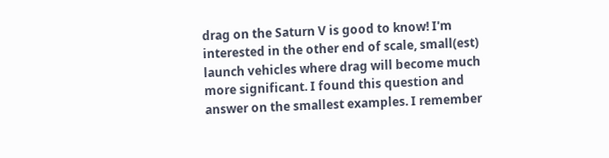drag on the Saturn V is good to know! I'm interested in the other end of scale, small(est) launch vehicles where drag will become much more significant. I found this question and answer on the smallest examples. I remember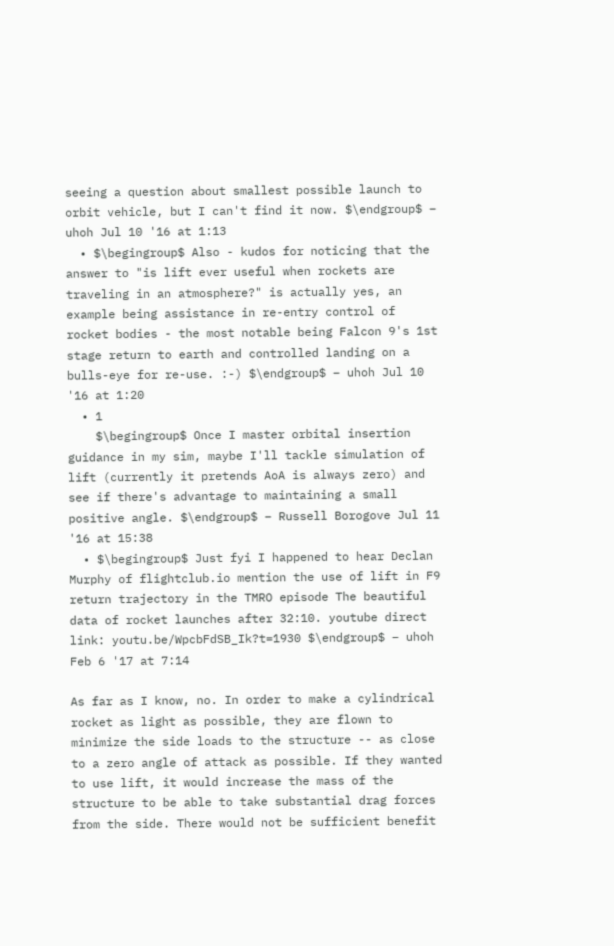seeing a question about smallest possible launch to orbit vehicle, but I can't find it now. $\endgroup$ – uhoh Jul 10 '16 at 1:13
  • $\begingroup$ Also - kudos for noticing that the answer to "is lift ever useful when rockets are traveling in an atmosphere?" is actually yes, an example being assistance in re-entry control of rocket bodies - the most notable being Falcon 9's 1st stage return to earth and controlled landing on a bulls-eye for re-use. :-) $\endgroup$ – uhoh Jul 10 '16 at 1:20
  • 1
    $\begingroup$ Once I master orbital insertion guidance in my sim, maybe I'll tackle simulation of lift (currently it pretends AoA is always zero) and see if there's advantage to maintaining a small positive angle. $\endgroup$ – Russell Borogove Jul 11 '16 at 15:38
  • $\begingroup$ Just fyi I happened to hear Declan Murphy of flightclub.io mention the use of lift in F9 return trajectory in the TMRO episode The beautiful data of rocket launches after 32:10. youtube direct link: youtu.be/WpcbFdSB_Ik?t=1930 $\endgroup$ – uhoh Feb 6 '17 at 7:14

As far as I know, no. In order to make a cylindrical rocket as light as possible, they are flown to minimize the side loads to the structure -- as close to a zero angle of attack as possible. If they wanted to use lift, it would increase the mass of the structure to be able to take substantial drag forces from the side. There would not be sufficient benefit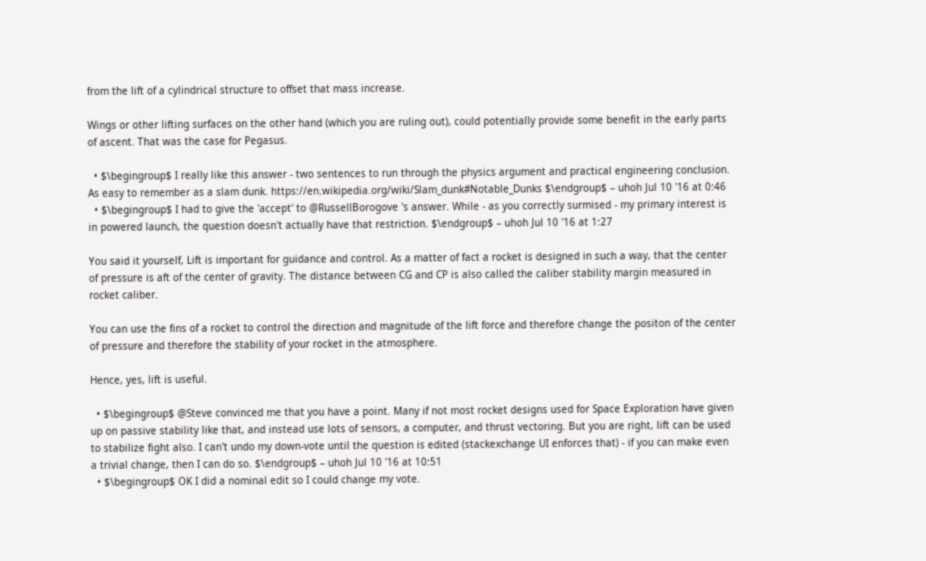from the lift of a cylindrical structure to offset that mass increase.

Wings or other lifting surfaces on the other hand (which you are ruling out), could potentially provide some benefit in the early parts of ascent. That was the case for Pegasus.

  • $\begingroup$ I really like this answer - two sentences to run through the physics argument and practical engineering conclusion. As easy to remember as a slam dunk. https://en.wikipedia.org/wiki/Slam_dunk#Notable_Dunks $\endgroup$ – uhoh Jul 10 '16 at 0:46
  • $\begingroup$ I had to give the 'accept' to @RussellBorogove 's answer. While - as you correctly surmised - my primary interest is in powered launch, the question doesn't actually have that restriction. $\endgroup$ – uhoh Jul 10 '16 at 1:27

You said it yourself, Lift is important for guidance and control. As a matter of fact a rocket is designed in such a way, that the center of pressure is aft of the center of gravity. The distance between CG and CP is also called the caliber stability margin measured in rocket caliber.

You can use the fins of a rocket to control the direction and magnitude of the lift force and therefore change the positon of the center of pressure and therefore the stability of your rocket in the atmosphere.

Hence, yes, lift is useful.

  • $\begingroup$ @Steve convinced me that you have a point. Many if not most rocket designs used for Space Exploration have given up on passive stability like that, and instead use lots of sensors, a computer, and thrust vectoring. But you are right, lift can be used to stabilize fight also. I can't undo my down-vote until the question is edited (stackexchange UI enforces that) - if you can make even a trivial change, then I can do so. $\endgroup$ – uhoh Jul 10 '16 at 10:51
  • $\begingroup$ OK I did a nominal edit so I could change my vote.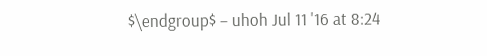$\endgroup$ – uhoh Jul 11 '16 at 8:24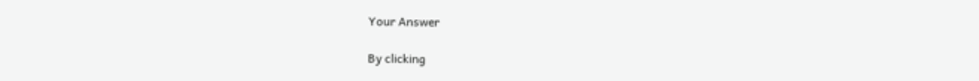Your Answer

By clicking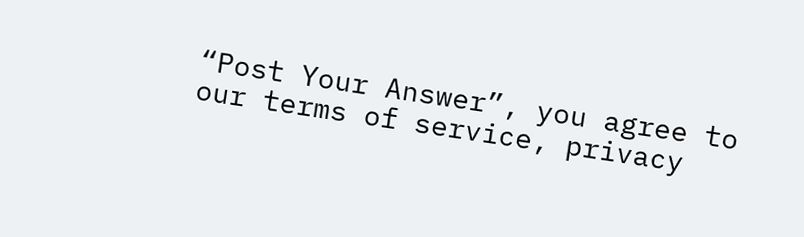“Post Your Answer”, you agree to our terms of service, privacy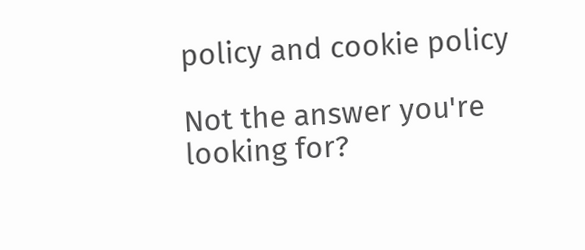policy and cookie policy

Not the answer you're looking for?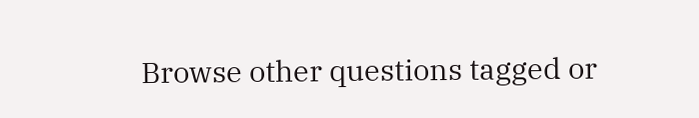Browse other questions tagged or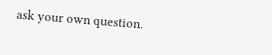ask your own question.